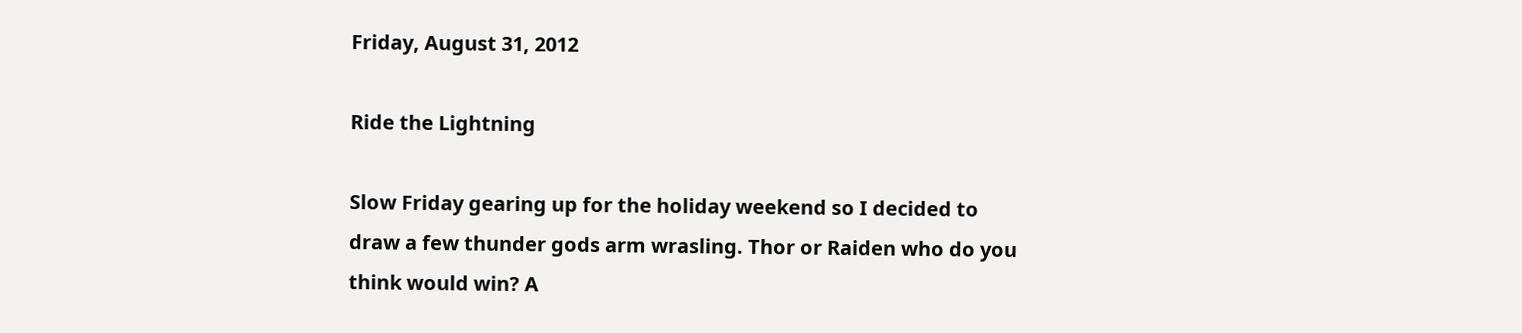Friday, August 31, 2012

Ride the Lightning

Slow Friday gearing up for the holiday weekend so I decided to draw a few thunder gods arm wrasling. Thor or Raiden who do you think would win? A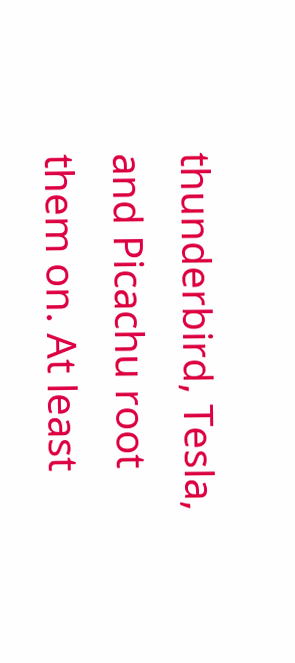thunderbird, Tesla, and Picachu root them on. At least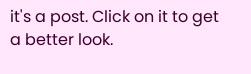it's a post. Click on it to get a better look.